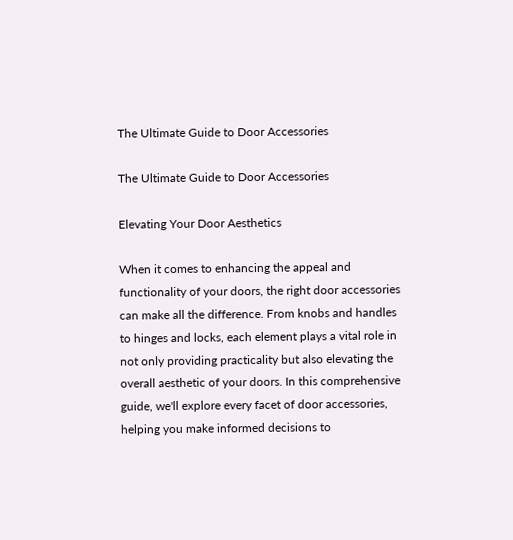The Ultimate Guide to Door Accessories

The Ultimate Guide to Door Accessories

Elevating Your Door Aesthetics

When it comes to enhancing the appeal and functionality of your doors, the right door accessories can make all the difference. From knobs and handles to hinges and locks, each element plays a vital role in not only providing practicality but also elevating the overall aesthetic of your doors. In this comprehensive guide, we'll explore every facet of door accessories, helping you make informed decisions to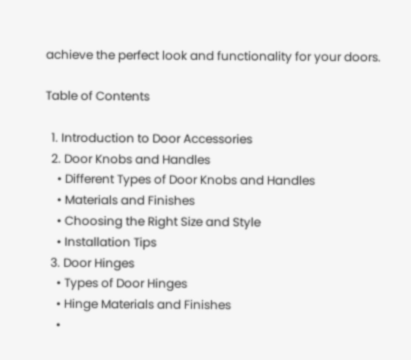achieve the perfect look and functionality for your doors.

Table of Contents

  1. Introduction to Door Accessories
  2. Door Knobs and Handles
    • Different Types of Door Knobs and Handles
    • Materials and Finishes
    • Choosing the Right Size and Style
    • Installation Tips
  3. Door Hinges
    • Types of Door Hinges
    • Hinge Materials and Finishes
    •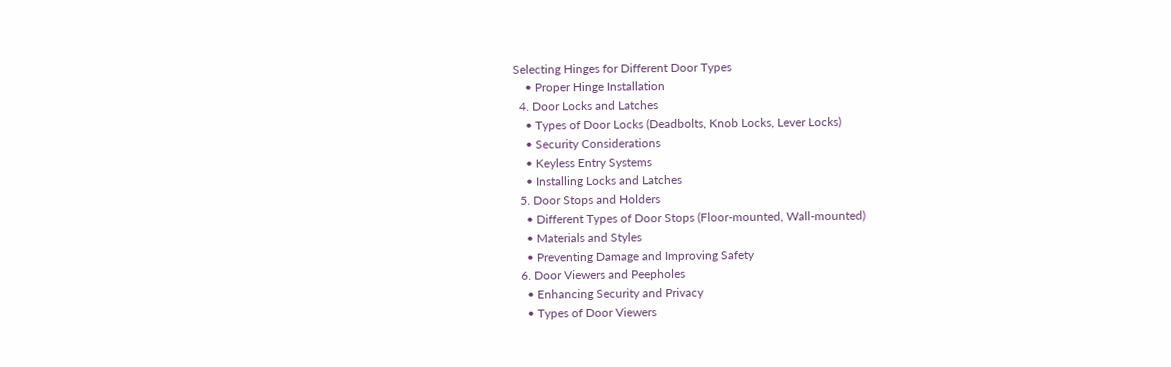Selecting Hinges for Different Door Types
    • Proper Hinge Installation
  4. Door Locks and Latches
    • Types of Door Locks (Deadbolts, Knob Locks, Lever Locks)
    • Security Considerations
    • Keyless Entry Systems
    • Installing Locks and Latches
  5. Door Stops and Holders
    • Different Types of Door Stops (Floor-mounted, Wall-mounted)
    • Materials and Styles
    • Preventing Damage and Improving Safety
  6. Door Viewers and Peepholes
    • Enhancing Security and Privacy
    • Types of Door Viewers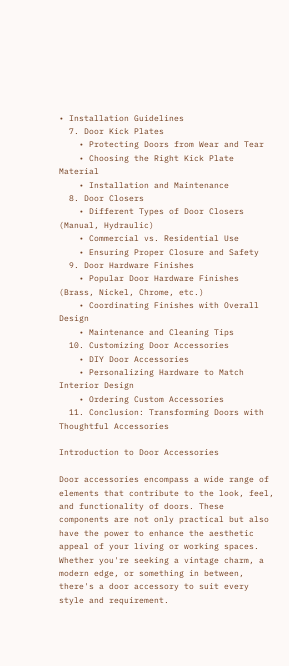• Installation Guidelines
  7. Door Kick Plates
    • Protecting Doors from Wear and Tear
    • Choosing the Right Kick Plate Material
    • Installation and Maintenance
  8. Door Closers
    • Different Types of Door Closers (Manual, Hydraulic)
    • Commercial vs. Residential Use
    • Ensuring Proper Closure and Safety
  9. Door Hardware Finishes
    • Popular Door Hardware Finishes (Brass, Nickel, Chrome, etc.)
    • Coordinating Finishes with Overall Design
    • Maintenance and Cleaning Tips
  10. Customizing Door Accessories
    • DIY Door Accessories
    • Personalizing Hardware to Match Interior Design
    • Ordering Custom Accessories
  11. Conclusion: Transforming Doors with Thoughtful Accessories

Introduction to Door Accessories

Door accessories encompass a wide range of elements that contribute to the look, feel, and functionality of doors. These components are not only practical but also have the power to enhance the aesthetic appeal of your living or working spaces. Whether you're seeking a vintage charm, a modern edge, or something in between, there's a door accessory to suit every style and requirement.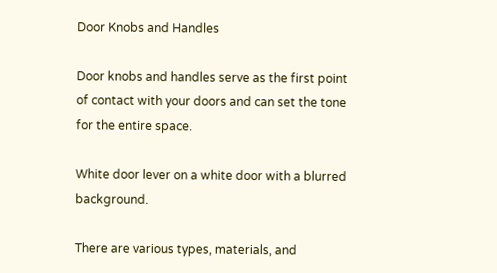Door Knobs and Handles

Door knobs and handles serve as the first point of contact with your doors and can set the tone for the entire space.

White door lever on a white door with a blurred background.

There are various types, materials, and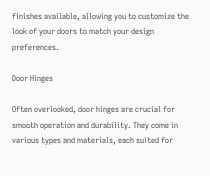finishes available, allowing you to customize the look of your doors to match your design preferences.

Door Hinges

Often overlooked, door hinges are crucial for smooth operation and durability. They come in various types and materials, each suited for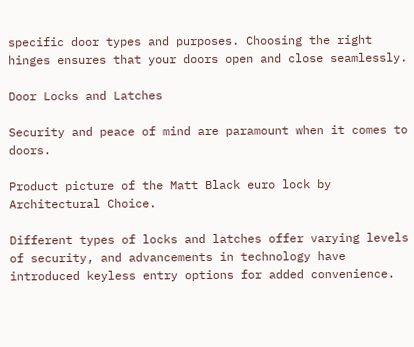specific door types and purposes. Choosing the right hinges ensures that your doors open and close seamlessly.

Door Locks and Latches

Security and peace of mind are paramount when it comes to doors.

Product picture of the Matt Black euro lock by Architectural Choice.

Different types of locks and latches offer varying levels of security, and advancements in technology have introduced keyless entry options for added convenience.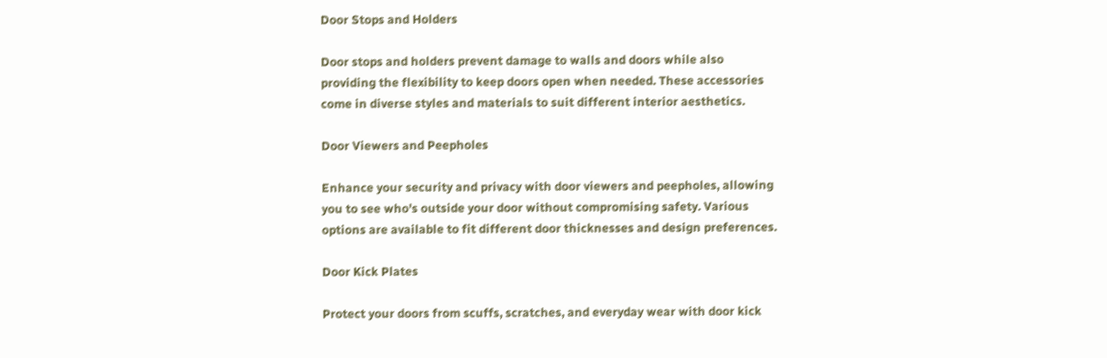Door Stops and Holders

Door stops and holders prevent damage to walls and doors while also providing the flexibility to keep doors open when needed. These accessories come in diverse styles and materials to suit different interior aesthetics.

Door Viewers and Peepholes

Enhance your security and privacy with door viewers and peepholes, allowing you to see who's outside your door without compromising safety. Various options are available to fit different door thicknesses and design preferences.

Door Kick Plates

Protect your doors from scuffs, scratches, and everyday wear with door kick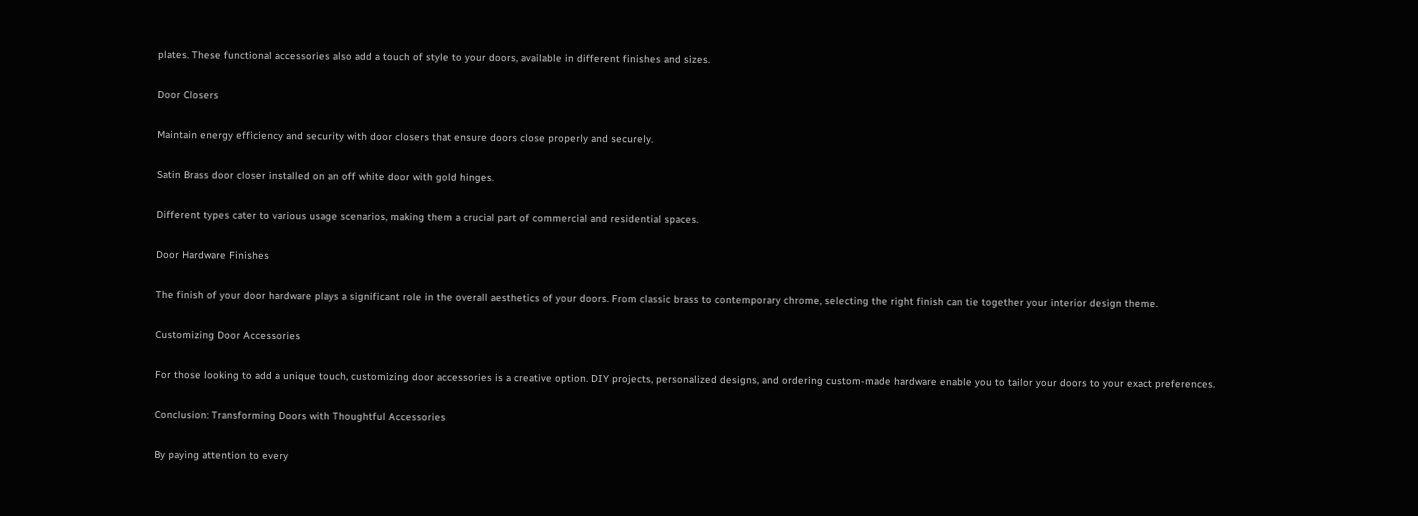plates. These functional accessories also add a touch of style to your doors, available in different finishes and sizes.

Door Closers

Maintain energy efficiency and security with door closers that ensure doors close properly and securely.

Satin Brass door closer installed on an off white door with gold hinges.

Different types cater to various usage scenarios, making them a crucial part of commercial and residential spaces.

Door Hardware Finishes

The finish of your door hardware plays a significant role in the overall aesthetics of your doors. From classic brass to contemporary chrome, selecting the right finish can tie together your interior design theme.

Customizing Door Accessories

For those looking to add a unique touch, customizing door accessories is a creative option. DIY projects, personalized designs, and ordering custom-made hardware enable you to tailor your doors to your exact preferences.

Conclusion: Transforming Doors with Thoughtful Accessories

By paying attention to every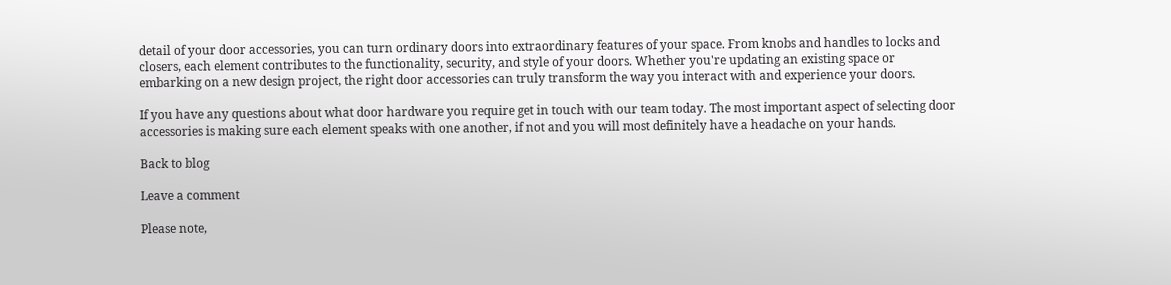detail of your door accessories, you can turn ordinary doors into extraordinary features of your space. From knobs and handles to locks and closers, each element contributes to the functionality, security, and style of your doors. Whether you're updating an existing space or embarking on a new design project, the right door accessories can truly transform the way you interact with and experience your doors.

If you have any questions about what door hardware you require get in touch with our team today. The most important aspect of selecting door accessories is making sure each element speaks with one another, if not and you will most definitely have a headache on your hands.

Back to blog

Leave a comment

Please note,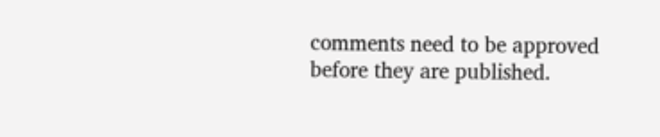comments need to be approved before they are published.